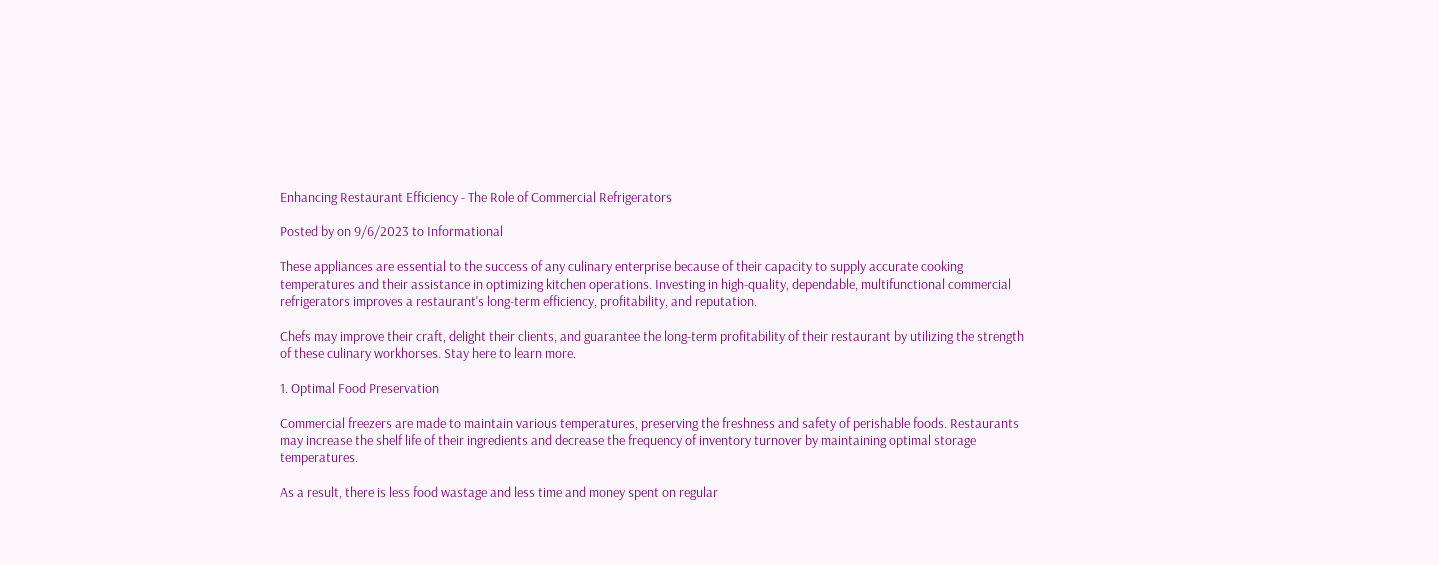Enhancing Restaurant Efficiency - The Role of Commercial Refrigerators

Posted by on 9/6/2023 to Informational

These appliances are essential to the success of any culinary enterprise because of their capacity to supply accurate cooking temperatures and their assistance in optimizing kitchen operations. Investing in high-quality, dependable, multifunctional commercial refrigerators improves a restaurant's long-term efficiency, profitability, and reputation.

Chefs may improve their craft, delight their clients, and guarantee the long-term profitability of their restaurant by utilizing the strength of these culinary workhorses. Stay here to learn more.

1. Optimal Food Preservation

Commercial freezers are made to maintain various temperatures, preserving the freshness and safety of perishable foods. Restaurants may increase the shelf life of their ingredients and decrease the frequency of inventory turnover by maintaining optimal storage temperatures.

As a result, there is less food wastage and less time and money spent on regular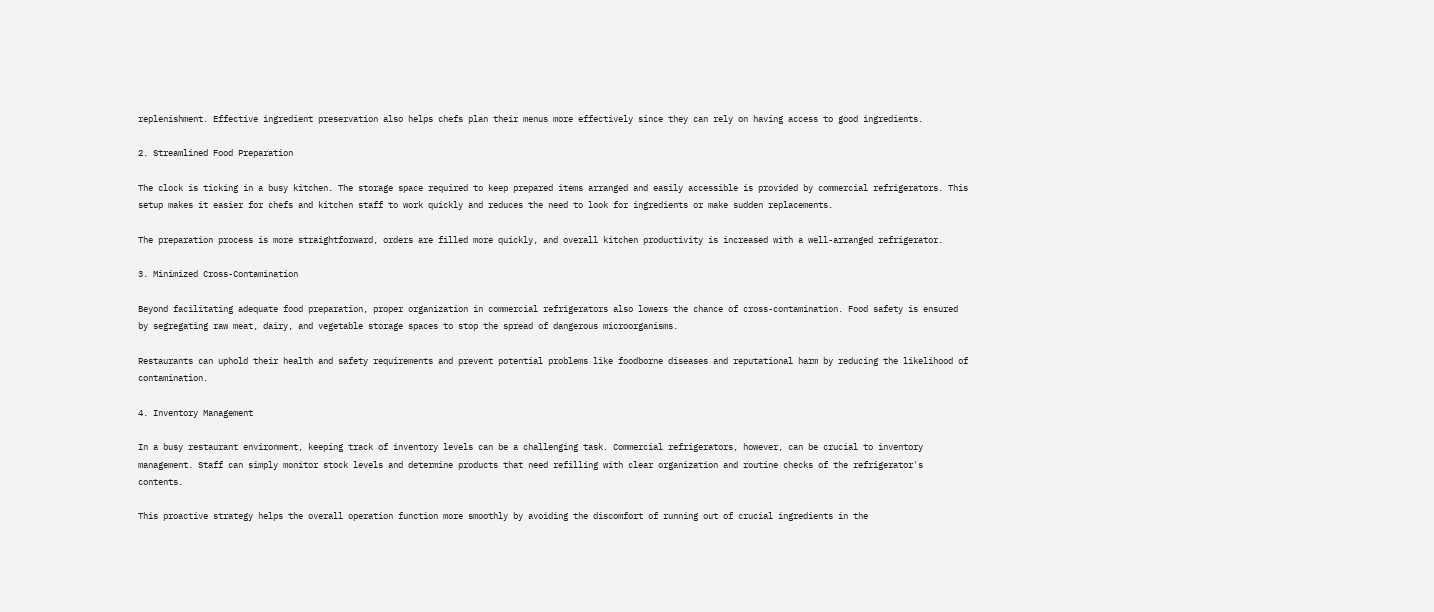replenishment. Effective ingredient preservation also helps chefs plan their menus more effectively since they can rely on having access to good ingredients.

2. Streamlined Food Preparation

The clock is ticking in a busy kitchen. The storage space required to keep prepared items arranged and easily accessible is provided by commercial refrigerators. This setup makes it easier for chefs and kitchen staff to work quickly and reduces the need to look for ingredients or make sudden replacements.

The preparation process is more straightforward, orders are filled more quickly, and overall kitchen productivity is increased with a well-arranged refrigerator.

3. Minimized Cross-Contamination

Beyond facilitating adequate food preparation, proper organization in commercial refrigerators also lowers the chance of cross-contamination. Food safety is ensured by segregating raw meat, dairy, and vegetable storage spaces to stop the spread of dangerous microorganisms.

Restaurants can uphold their health and safety requirements and prevent potential problems like foodborne diseases and reputational harm by reducing the likelihood of contamination.

4. Inventory Management

In a busy restaurant environment, keeping track of inventory levels can be a challenging task. Commercial refrigerators, however, can be crucial to inventory management. Staff can simply monitor stock levels and determine products that need refilling with clear organization and routine checks of the refrigerator's contents.

This proactive strategy helps the overall operation function more smoothly by avoiding the discomfort of running out of crucial ingredients in the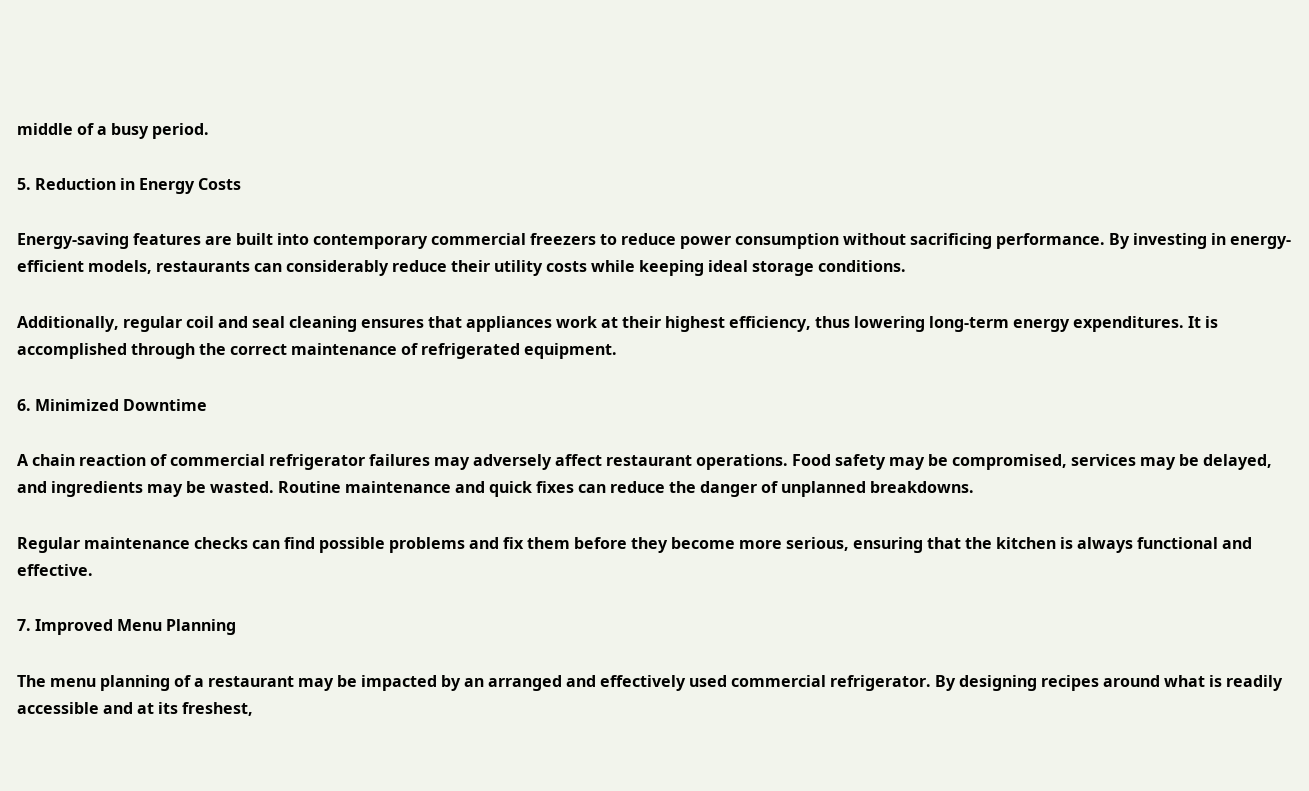middle of a busy period.

5. Reduction in Energy Costs

Energy-saving features are built into contemporary commercial freezers to reduce power consumption without sacrificing performance. By investing in energy-efficient models, restaurants can considerably reduce their utility costs while keeping ideal storage conditions.

Additionally, regular coil and seal cleaning ensures that appliances work at their highest efficiency, thus lowering long-term energy expenditures. It is accomplished through the correct maintenance of refrigerated equipment.

6. Minimized Downtime

A chain reaction of commercial refrigerator failures may adversely affect restaurant operations. Food safety may be compromised, services may be delayed, and ingredients may be wasted. Routine maintenance and quick fixes can reduce the danger of unplanned breakdowns.

Regular maintenance checks can find possible problems and fix them before they become more serious, ensuring that the kitchen is always functional and effective.

7. Improved Menu Planning

The menu planning of a restaurant may be impacted by an arranged and effectively used commercial refrigerator. By designing recipes around what is readily accessible and at its freshest,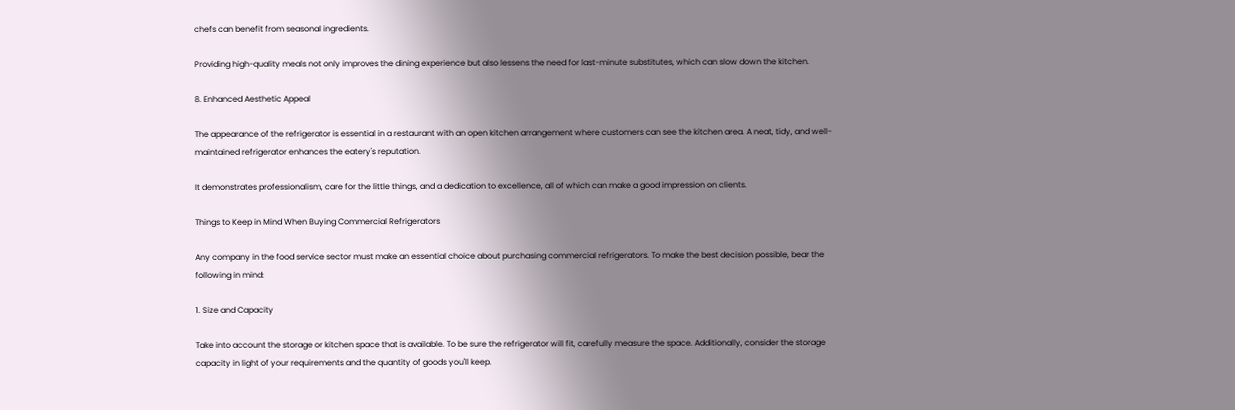chefs can benefit from seasonal ingredients.

Providing high-quality meals not only improves the dining experience but also lessens the need for last-minute substitutes, which can slow down the kitchen.

8. Enhanced Aesthetic Appeal

The appearance of the refrigerator is essential in a restaurant with an open kitchen arrangement where customers can see the kitchen area. A neat, tidy, and well-maintained refrigerator enhances the eatery's reputation.

It demonstrates professionalism, care for the little things, and a dedication to excellence, all of which can make a good impression on clients.

Things to Keep in Mind When Buying Commercial Refrigerators

Any company in the food service sector must make an essential choice about purchasing commercial refrigerators. To make the best decision possible, bear the following in mind:

1. Size and Capacity

Take into account the storage or kitchen space that is available. To be sure the refrigerator will fit, carefully measure the space. Additionally, consider the storage capacity in light of your requirements and the quantity of goods you'll keep.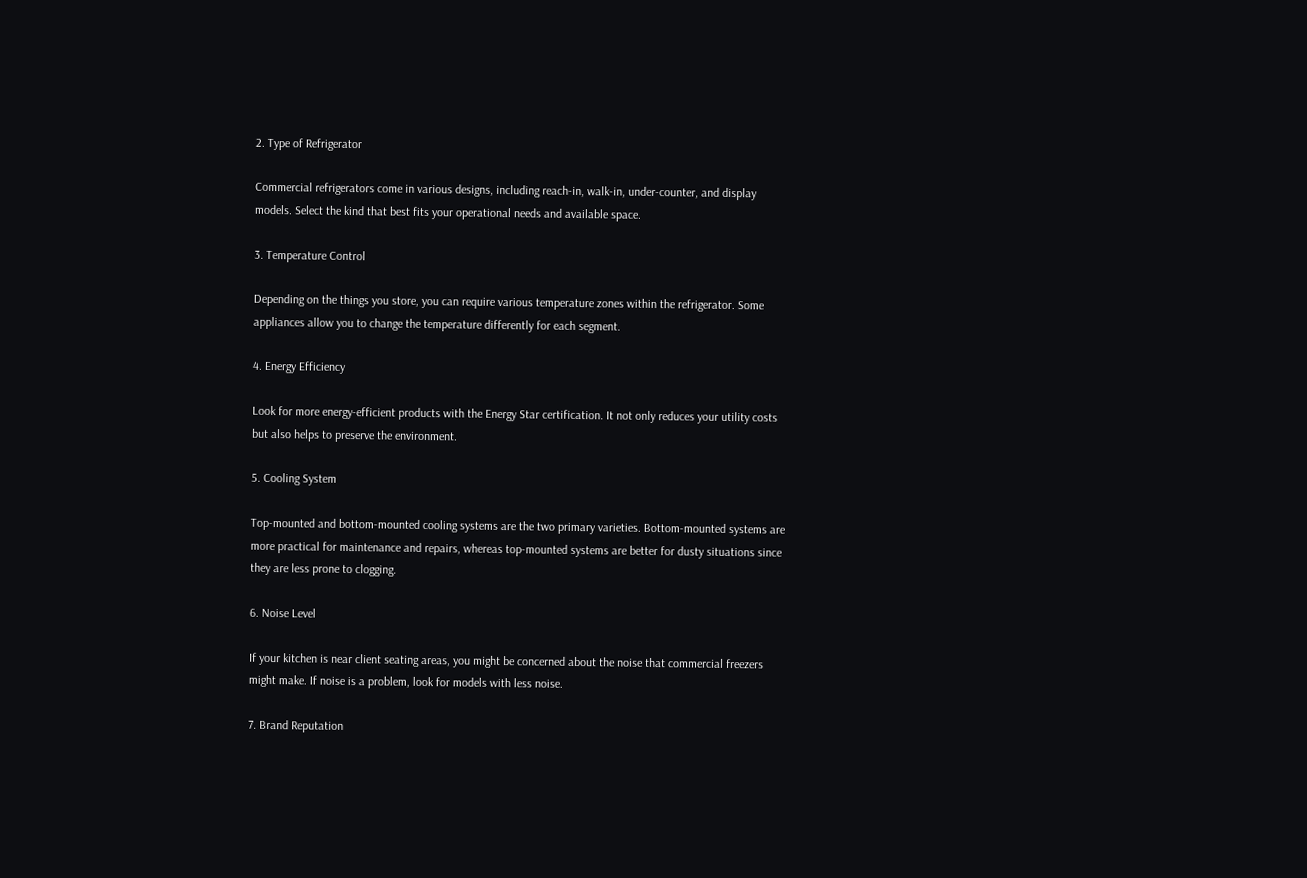2. Type of Refrigerator

Commercial refrigerators come in various designs, including reach-in, walk-in, under-counter, and display models. Select the kind that best fits your operational needs and available space.

3. Temperature Control

Depending on the things you store, you can require various temperature zones within the refrigerator. Some appliances allow you to change the temperature differently for each segment.

4. Energy Efficiency

Look for more energy-efficient products with the Energy Star certification. It not only reduces your utility costs but also helps to preserve the environment.

5. Cooling System

Top-mounted and bottom-mounted cooling systems are the two primary varieties. Bottom-mounted systems are more practical for maintenance and repairs, whereas top-mounted systems are better for dusty situations since they are less prone to clogging.

6. Noise Level

If your kitchen is near client seating areas, you might be concerned about the noise that commercial freezers might make. If noise is a problem, look for models with less noise.

7. Brand Reputation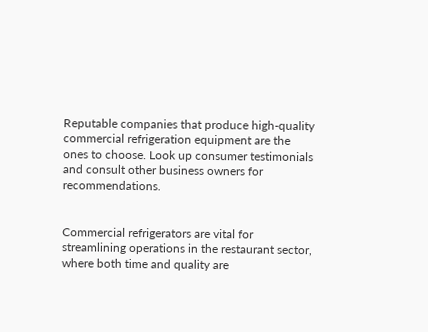Reputable companies that produce high-quality commercial refrigeration equipment are the ones to choose. Look up consumer testimonials and consult other business owners for recommendations.


Commercial refrigerators are vital for streamlining operations in the restaurant sector, where both time and quality are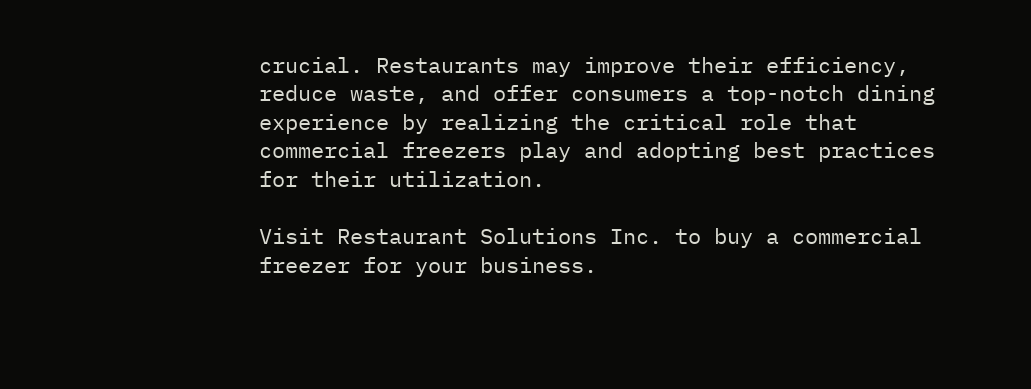crucial. Restaurants may improve their efficiency, reduce waste, and offer consumers a top-notch dining experience by realizing the critical role that commercial freezers play and adopting best practices for their utilization.

Visit Restaurant Solutions Inc. to buy a commercial freezer for your business.